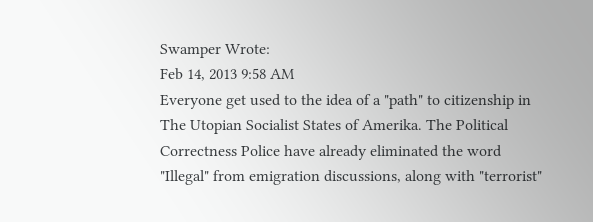Swamper Wrote:
Feb 14, 2013 9:58 AM
Everyone get used to the idea of a "path" to citizenship in The Utopian Socialist States of Amerika. The Political Correctness Police have already eliminated the word "Illegal" from emigration discussions, along with "terrorist"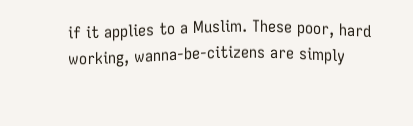if it applies to a Muslim. These poor, hard working, wanna-be-citizens are simply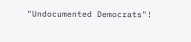"Undocumented Democrats"!